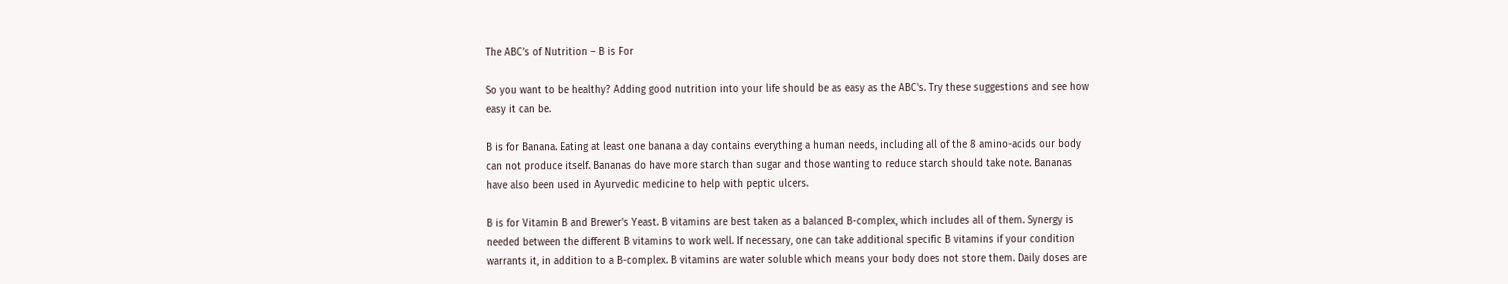The ABC’s of Nutrition – B is For

So you want to be healthy? Adding good nutrition into your life should be as easy as the ABC's. Try these suggestions and see how easy it can be.

B is for Banana. Eating at least one banana a day contains everything a human needs, including all of the 8 amino-acids our body can not produce itself. Bananas do have more starch than sugar and those wanting to reduce starch should take note. Bananas have also been used in Ayurvedic medicine to help with peptic ulcers.

B is for Vitamin B and Brewer's Yeast. B vitamins are best taken as a balanced B-complex, which includes all of them. Synergy is needed between the different B vitamins to work well. If necessary, one can take additional specific B vitamins if your condition warrants it, in addition to a B-complex. B vitamins are water soluble which means your body does not store them. Daily doses are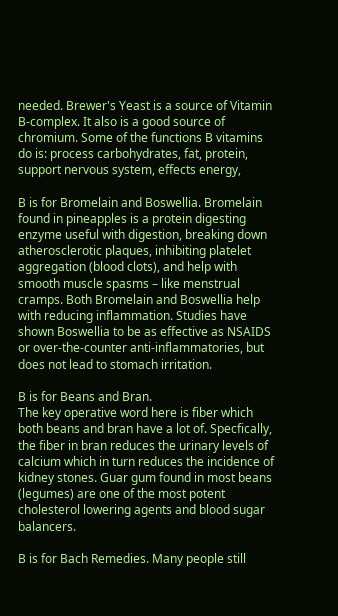needed. Brewer's Yeast is a source of Vitamin B-complex. It also is a good source of chromium. Some of the functions B vitamins do is: process carbohydrates, fat, protein, support nervous system, effects energy,

B is for Bromelain and Boswellia. Bromelain found in pineapples is a protein digesting enzyme useful with digestion, breaking down atherosclerotic plaques, inhibiting platelet aggregation (blood clots), and help with smooth muscle spasms – like menstrual cramps. Both Bromelain and Boswellia help with reducing inflammation. Studies have shown Boswellia to be as effective as NSAIDS or over-the-counter anti-inflammatories, but does not lead to stomach irritation.

B is for Beans and Bran.
The key operative word here is fiber which both beans and bran have a lot of. Specfically, the fiber in bran reduces the urinary levels of calcium which in turn reduces the incidence of kidney stones. Guar gum found in most beans (legumes) are one of the most potent cholesterol lowering agents and blood sugar balancers.

B is for Bach Remedies. Many people still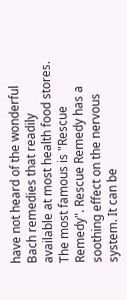have not heard of the wonderful Bach remedies that readily available at most health food stores. The most famous is "Rescue Remedy". Rescue Remedy has a soothing effect on the nervous system. It can be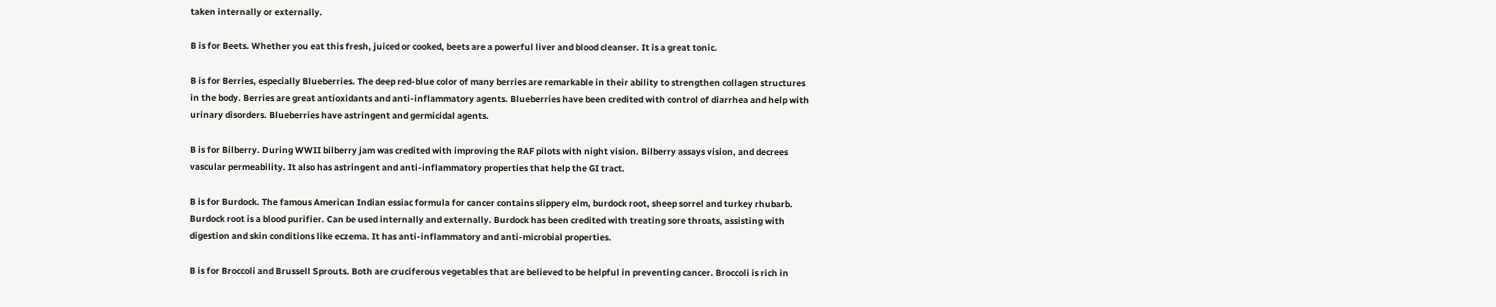taken internally or externally.

B is for Beets. Whether you eat this fresh, juiced or cooked, beets are a powerful liver and blood cleanser. It is a great tonic.

B is for Berries, especially Blueberries. The deep red-blue color of many berries are remarkable in their ability to strengthen collagen structures in the body. Berries are great antioxidants and anti-inflammatory agents. Blueberries have been credited with control of diarrhea and help with urinary disorders. Blueberries have astringent and germicidal agents.

B is for Bilberry. During WWII bilberry jam was credited with improving the RAF pilots with night vision. Bilberry assays vision, and decrees vascular permeability. It also has astringent and anti-inflammatory properties that help the GI tract.

B is for Burdock. The famous American Indian essiac formula for cancer contains slippery elm, burdock root, sheep sorrel and turkey rhubarb. Burdock root is a blood purifier. Can be used internally and externally. Burdock has been credited with treating sore throats, assisting with digestion and skin conditions like eczema. It has anti-inflammatory and anti-microbial properties.

B is for Broccoli and Brussell Sprouts. Both are cruciferous vegetables that are believed to be helpful in preventing cancer. Broccoli is rich in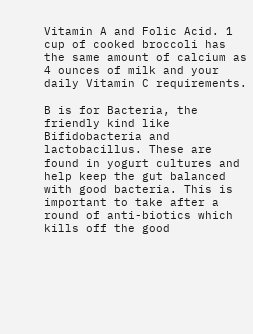Vitamin A and Folic Acid. 1 cup of cooked broccoli has the same amount of calcium as 4 ounces of milk and your daily Vitamin C requirements.

B is for Bacteria, the friendly kind like Bifidobacteria and lactobacillus. These are found in yogurt cultures and help keep the gut balanced with good bacteria. This is important to take after a round of anti-biotics which kills off the good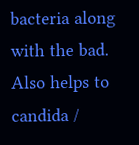bacteria along with the bad. Also helps to candida /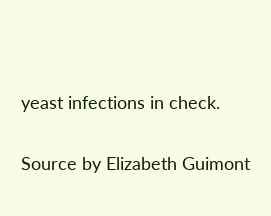yeast infections in check.

Source by Elizabeth Guimont